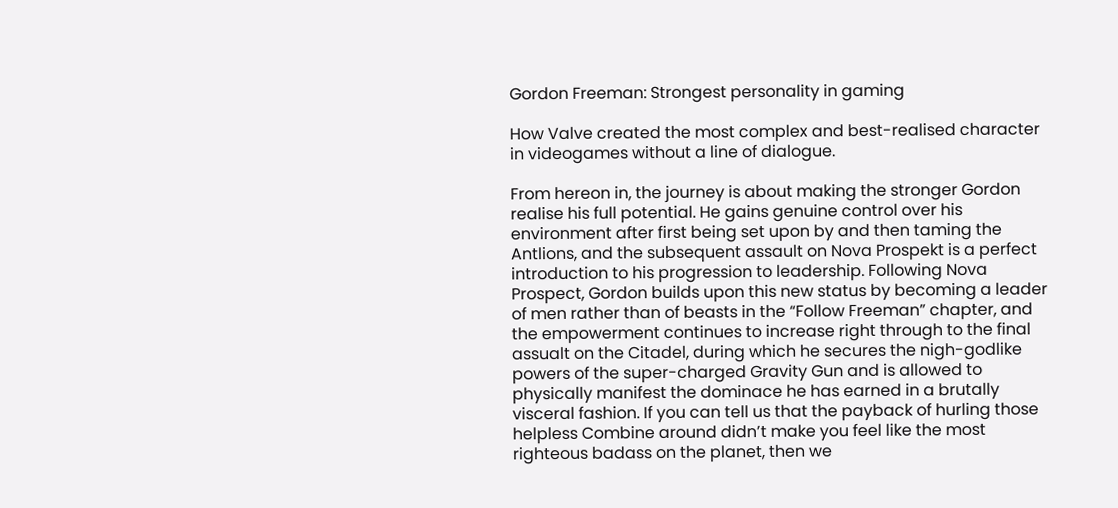Gordon Freeman: Strongest personality in gaming

How Valve created the most complex and best-realised character in videogames without a line of dialogue.

From hereon in, the journey is about making the stronger Gordon realise his full potential. He gains genuine control over his environment after first being set upon by and then taming the Antlions, and the subsequent assault on Nova Prospekt is a perfect introduction to his progression to leadership. Following Nova Prospect, Gordon builds upon this new status by becoming a leader of men rather than of beasts in the “Follow Freeman” chapter, and the empowerment continues to increase right through to the final assualt on the Citadel, during which he secures the nigh-godlike powers of the super-charged Gravity Gun and is allowed to physically manifest the dominace he has earned in a brutally visceral fashion. If you can tell us that the payback of hurling those helpless Combine around didn’t make you feel like the most righteous badass on the planet, then we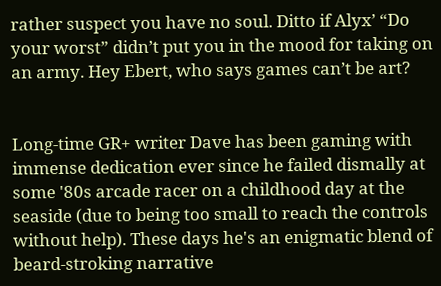rather suspect you have no soul. Ditto if Alyx’ “Do your worst” didn’t put you in the mood for taking on an army. Hey Ebert, who says games can’t be art?


Long-time GR+ writer Dave has been gaming with immense dedication ever since he failed dismally at some '80s arcade racer on a childhood day at the seaside (due to being too small to reach the controls without help). These days he's an enigmatic blend of beard-stroking narrative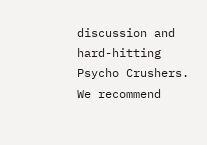discussion and hard-hitting Psycho Crushers.
We recommend